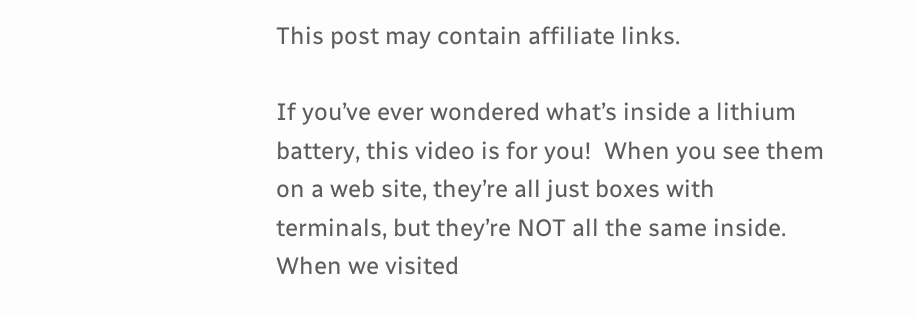This post may contain affiliate links.

If you’ve ever wondered what’s inside a lithium battery, this video is for you!  When you see them on a web site, they’re all just boxes with terminals, but they’re NOT all the same inside.  When we visited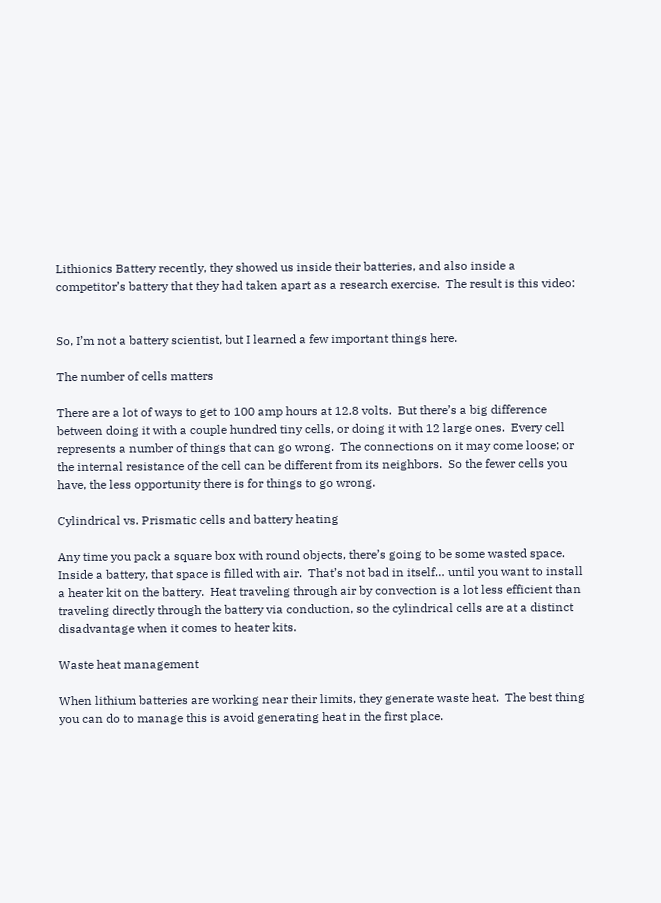Lithionics Battery recently, they showed us inside their batteries, and also inside a competitor’s battery that they had taken apart as a research exercise.  The result is this video:


So, I’m not a battery scientist, but I learned a few important things here.

The number of cells matters

There are a lot of ways to get to 100 amp hours at 12.8 volts.  But there’s a big difference between doing it with a couple hundred tiny cells, or doing it with 12 large ones.  Every cell represents a number of things that can go wrong.  The connections on it may come loose; or the internal resistance of the cell can be different from its neighbors.  So the fewer cells you have, the less opportunity there is for things to go wrong.

Cylindrical vs. Prismatic cells and battery heating

Any time you pack a square box with round objects, there’s going to be some wasted space.  Inside a battery, that space is filled with air.  That’s not bad in itself… until you want to install a heater kit on the battery.  Heat traveling through air by convection is a lot less efficient than traveling directly through the battery via conduction, so the cylindrical cells are at a distinct disadvantage when it comes to heater kits.

Waste heat management

When lithium batteries are working near their limits, they generate waste heat.  The best thing you can do to manage this is avoid generating heat in the first place.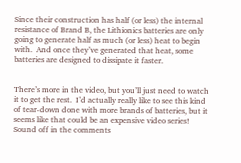Since their construction has half (or less) the internal resistance of Brand B, the Lithionics batteries are only going to generate half as much (or less) heat to begin with.  And once they’ve generated that heat, some batteries are designed to dissipate it faster.


There’s more in the video, but you’ll just need to watch it to get the rest.  I’d actually really like to see this kind of tear-down done with more brands of batteries, but it seems like that could be an expensive video series!  Sound off in the comments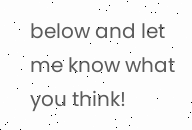below and let me know what you think!